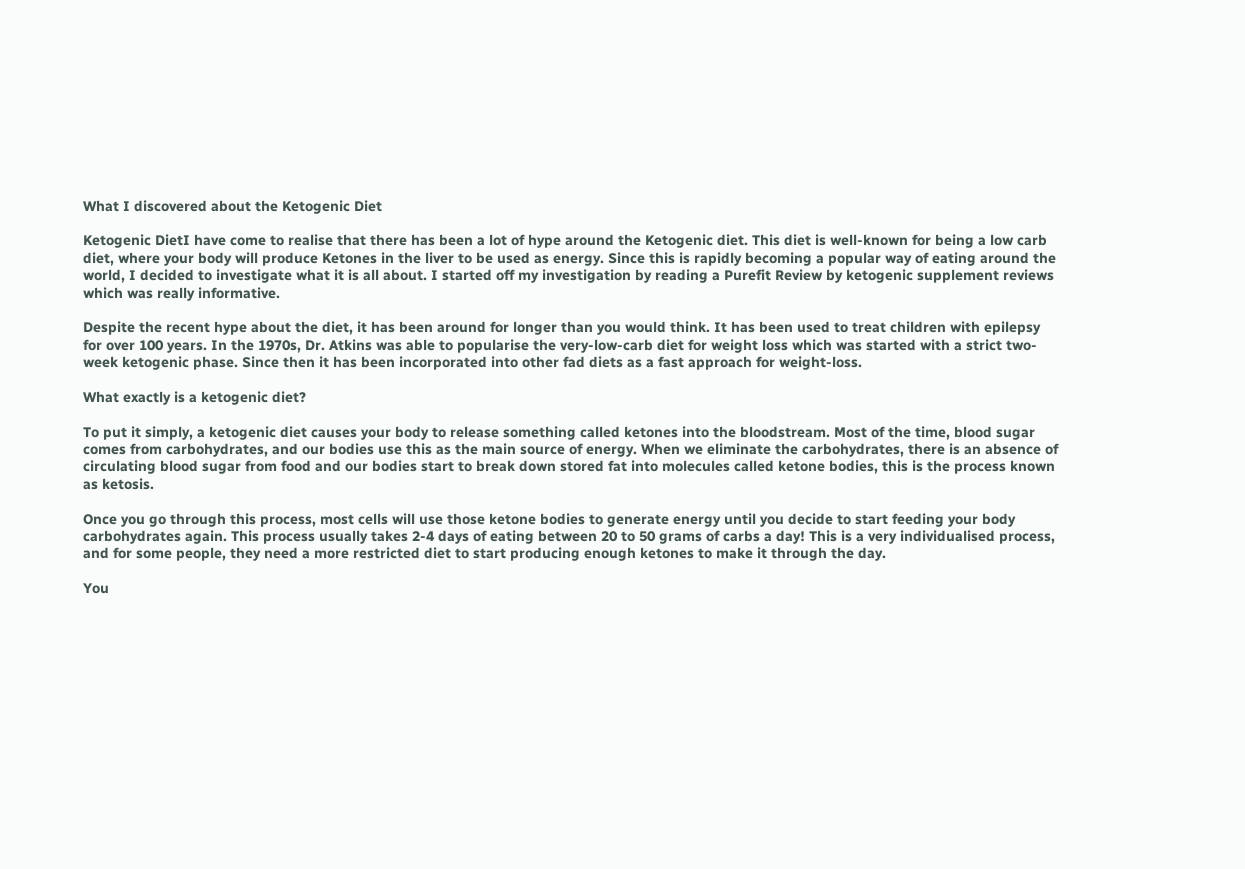What I discovered about the Ketogenic Diet

Ketogenic DietI have come to realise that there has been a lot of hype around the Ketogenic diet. This diet is well-known for being a low carb diet, where your body will produce Ketones in the liver to be used as energy. Since this is rapidly becoming a popular way of eating around the world, I decided to investigate what it is all about. I started off my investigation by reading a Purefit Review by ketogenic supplement reviews which was really informative.

Despite the recent hype about the diet, it has been around for longer than you would think. It has been used to treat children with epilepsy for over 100 years. In the 1970s, Dr. Atkins was able to popularise the very-low-carb diet for weight loss which was started with a strict two-week ketogenic phase. Since then it has been incorporated into other fad diets as a fast approach for weight-loss.

What exactly is a ketogenic diet?

To put it simply, a ketogenic diet causes your body to release something called ketones into the bloodstream. Most of the time, blood sugar comes from carbohydrates, and our bodies use this as the main source of energy. When we eliminate the carbohydrates, there is an absence of circulating blood sugar from food and our bodies start to break down stored fat into molecules called ketone bodies, this is the process known as ketosis.

Once you go through this process, most cells will use those ketone bodies to generate energy until you decide to start feeding your body carbohydrates again. This process usually takes 2-4 days of eating between 20 to 50 grams of carbs a day! This is a very individualised process, and for some people, they need a more restricted diet to start producing enough ketones to make it through the day.

You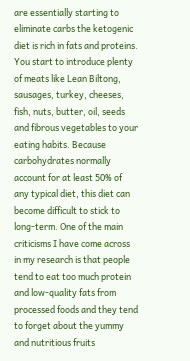are essentially starting to eliminate carbs the ketogenic diet is rich in fats and proteins. You start to introduce plenty of meats like Lean Biltong, sausages, turkey, cheeses, fish, nuts, butter, oil, seeds and fibrous vegetables to your eating habits. Because carbohydrates normally account for at least 50% of any typical diet, this diet can become difficult to stick to long-term. One of the main criticisms I have come across in my research is that people tend to eat too much protein and low-quality fats from processed foods and they tend to forget about the yummy and nutritious fruits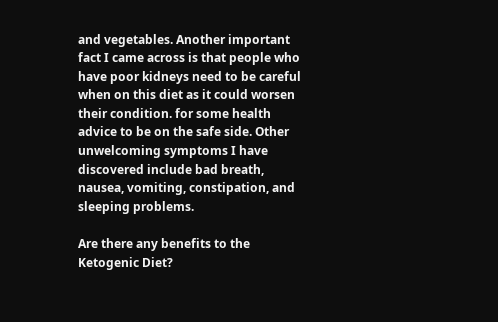and vegetables. Another important fact I came across is that people who have poor kidneys need to be careful when on this diet as it could worsen their condition. for some health advice to be on the safe side. Other unwelcoming symptoms I have discovered include bad breath, nausea, vomiting, constipation, and sleeping problems.

Are there any benefits to the Ketogenic Diet?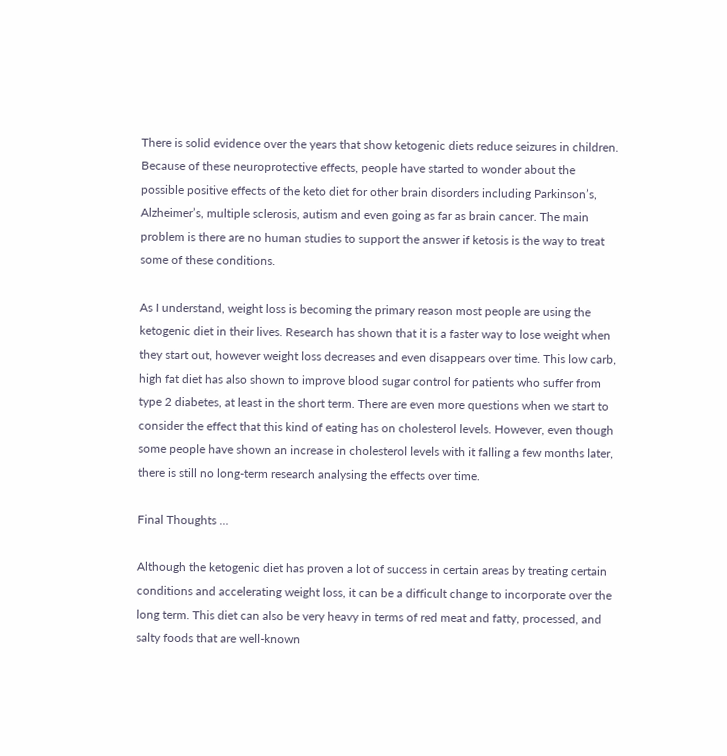There is solid evidence over the years that show ketogenic diets reduce seizures in children. Because of these neuroprotective effects, people have started to wonder about the possible positive effects of the keto diet for other brain disorders including Parkinson’s, Alzheimer’s, multiple sclerosis, autism and even going as far as brain cancer. The main problem is there are no human studies to support the answer if ketosis is the way to treat some of these conditions.

As I understand, weight loss is becoming the primary reason most people are using the ketogenic diet in their lives. Research has shown that it is a faster way to lose weight when they start out, however weight loss decreases and even disappears over time. This low carb, high fat diet has also shown to improve blood sugar control for patients who suffer from type 2 diabetes, at least in the short term. There are even more questions when we start to consider the effect that this kind of eating has on cholesterol levels. However, even though some people have shown an increase in cholesterol levels with it falling a few months later, there is still no long-term research analysing the effects over time.

Final Thoughts …

Although the ketogenic diet has proven a lot of success in certain areas by treating certain conditions and accelerating weight loss, it can be a difficult change to incorporate over the long term. This diet can also be very heavy in terms of red meat and fatty, processed, and salty foods that are well-known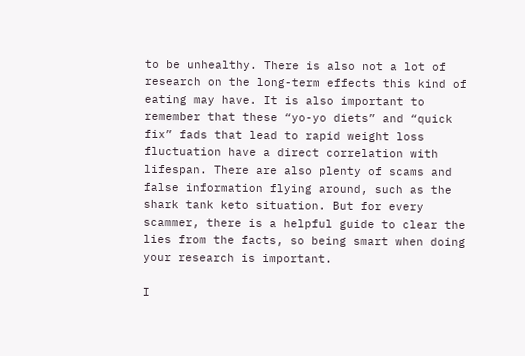to be unhealthy. There is also not a lot of research on the long-term effects this kind of eating may have. It is also important to remember that these “yo-yo diets” and “quick fix” fads that lead to rapid weight loss fluctuation have a direct correlation with lifespan. There are also plenty of scams and false information flying around, such as the shark tank keto situation. But for every scammer, there is a helpful guide to clear the lies from the facts, so being smart when doing your research is important.

I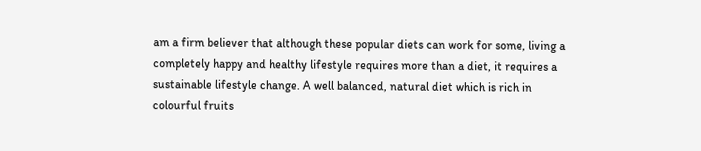am a firm believer that although these popular diets can work for some, living a completely happy and healthy lifestyle requires more than a diet, it requires a sustainable lifestyle change. A well balanced, natural diet which is rich in colourful fruits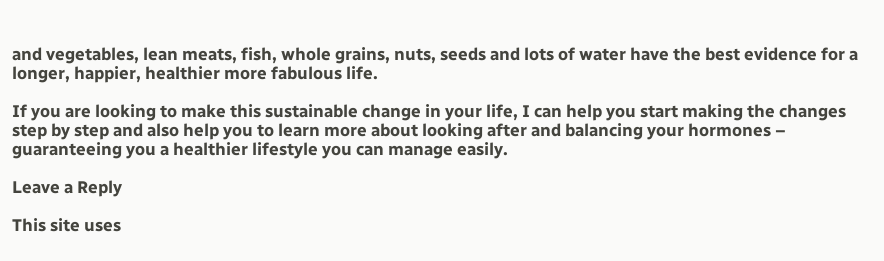and vegetables, lean meats, fish, whole grains, nuts, seeds and lots of water have the best evidence for a longer, happier, healthier more fabulous life.

If you are looking to make this sustainable change in your life, I can help you start making the changes step by step and also help you to learn more about looking after and balancing your hormones – guaranteeing you a healthier lifestyle you can manage easily.

Leave a Reply

This site uses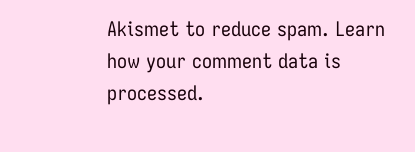Akismet to reduce spam. Learn how your comment data is processed.